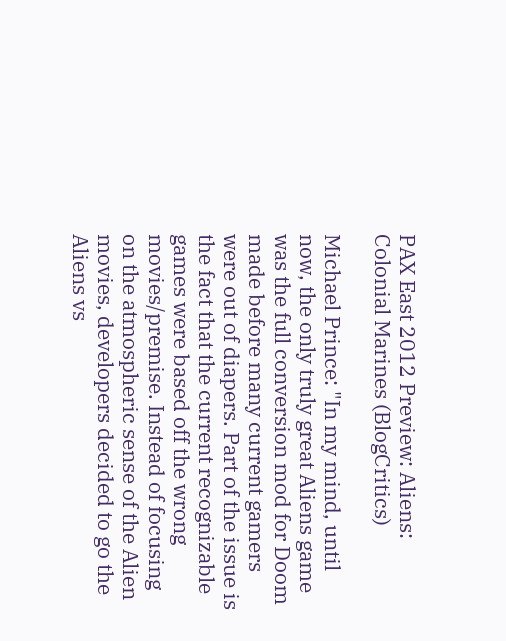PAX East 2012 Preview: Aliens: Colonial Marines (BlogCritics)

Michael Prince: "In my mind, until now, the only truly great Aliens game was the full conversion mod for Doom made before many current gamers were out of diapers. Part of the issue is the fact that the current recognizable games were based off the wrong movies/premise. Instead of focusing on the atmospheric sense of the Alien movies, developers decided to go the Aliens vs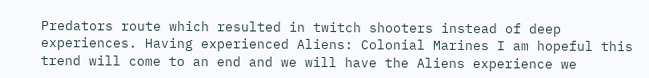Predators route which resulted in twitch shooters instead of deep experiences. Having experienced Aliens: Colonial Marines I am hopeful this trend will come to an end and we will have the Aliens experience we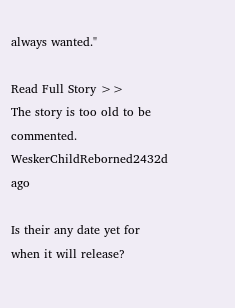always wanted."

Read Full Story >>
The story is too old to be commented.
WeskerChildReborned2432d ago

Is their any date yet for when it will release?